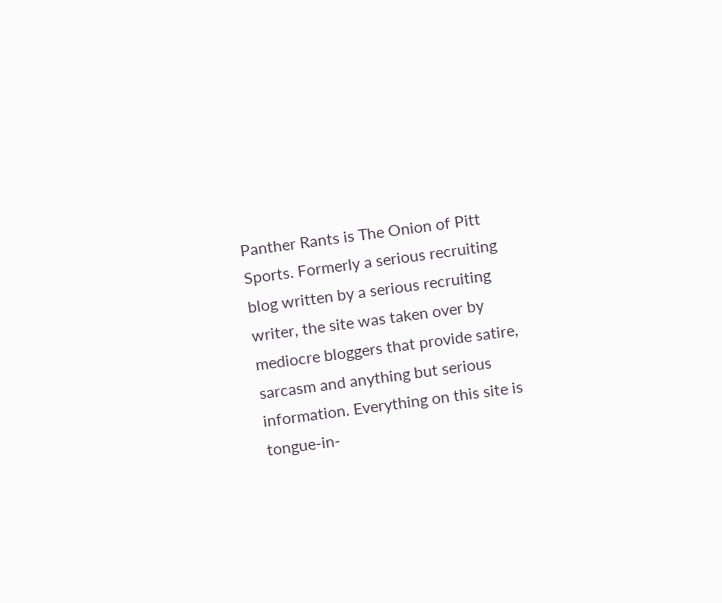Panther Rants is The Onion of Pitt Sports. Formerly a serious recruiting blog written by a serious recruiting writer, the site was taken over by mediocre bloggers that provide satire, sarcasm and anything but serious information. Everything on this site is tongue-in-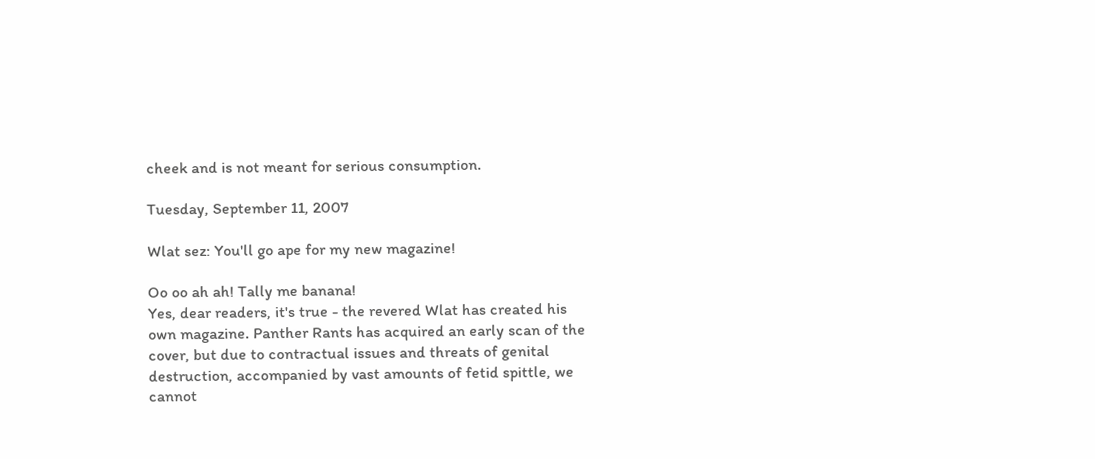cheek and is not meant for serious consumption.

Tuesday, September 11, 2007

Wlat sez: You'll go ape for my new magazine!

Oo oo ah ah! Tally me banana!
Yes, dear readers, it's true - the revered Wlat has created his own magazine. Panther Rants has acquired an early scan of the cover, but due to contractual issues and threats of genital destruction, accompanied by vast amounts of fetid spittle, we cannot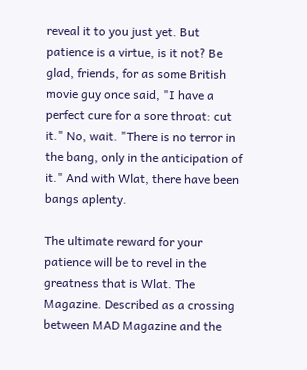reveal it to you just yet. But patience is a virtue, is it not? Be glad, friends, for as some British movie guy once said, "I have a perfect cure for a sore throat: cut it." No, wait. "There is no terror in the bang, only in the anticipation of it." And with Wlat, there have been bangs aplenty.

The ultimate reward for your patience will be to revel in the greatness that is Wlat. The Magazine. Described as a crossing between MAD Magazine and the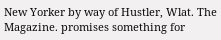New Yorker by way of Hustler, Wlat. The Magazine. promises something for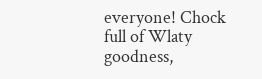everyone! Chock full of Wlaty goodness,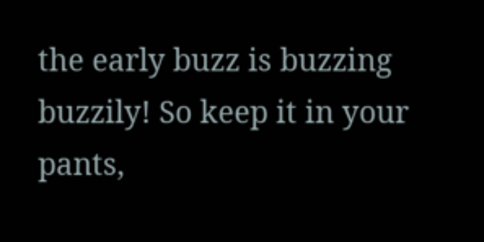the early buzz is buzzing buzzily! So keep it in your pants,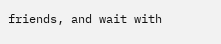friends, and wait with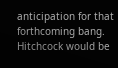anticipation for that forthcoming bang. Hitchcock would be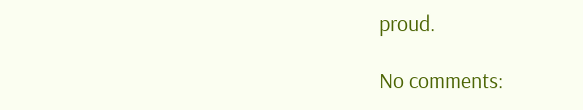proud.

No comments: